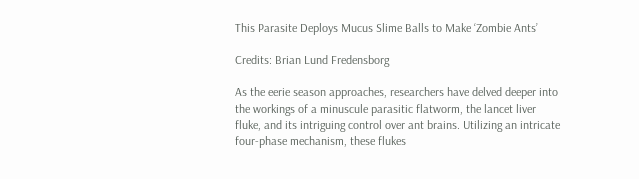This Parasite Deploys Mucus Slime Balls to Make ‘Zombie Ants’

Credits: Brian Lund Fredensborg

As the eerie season approaches, researchers have delved deeper into the workings of a minuscule parasitic flatworm, the lancet liver fluke, and its intriguing control over ant brains. Utilizing an intricate four-phase mechanism, these flukes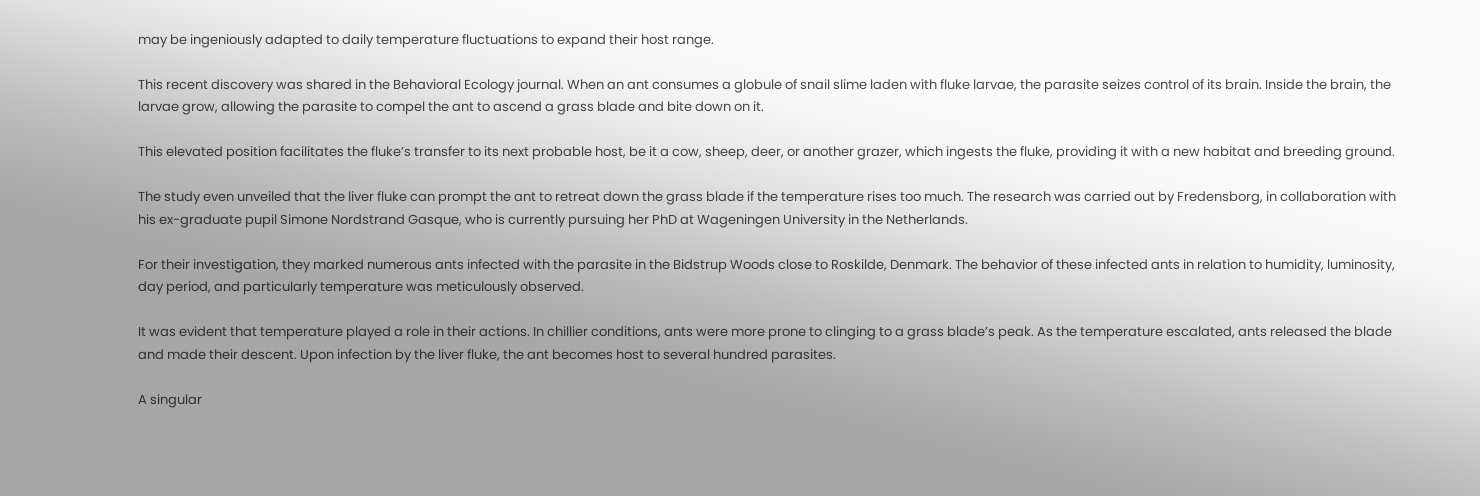may be ingeniously adapted to daily temperature fluctuations to expand their host range.

This recent discovery was shared in the Behavioral Ecology journal. When an ant consumes a globule of snail slime laden with fluke larvae, the parasite seizes control of its brain. Inside the brain, the larvae grow, allowing the parasite to compel the ant to ascend a grass blade and bite down on it.

This elevated position facilitates the fluke’s transfer to its next probable host, be it a cow, sheep, deer, or another grazer, which ingests the fluke, providing it with a new habitat and breeding ground.

The study even unveiled that the liver fluke can prompt the ant to retreat down the grass blade if the temperature rises too much. The research was carried out by Fredensborg, in collaboration with his ex-graduate pupil Simone Nordstrand Gasque, who is currently pursuing her PhD at Wageningen University in the Netherlands.

For their investigation, they marked numerous ants infected with the parasite in the Bidstrup Woods close to Roskilde, Denmark. The behavior of these infected ants in relation to humidity, luminosity, day period, and particularly temperature was meticulously observed.

It was evident that temperature played a role in their actions. In chillier conditions, ants were more prone to clinging to a grass blade’s peak. As the temperature escalated, ants released the blade and made their descent. Upon infection by the liver fluke, the ant becomes host to several hundred parasites.

A singular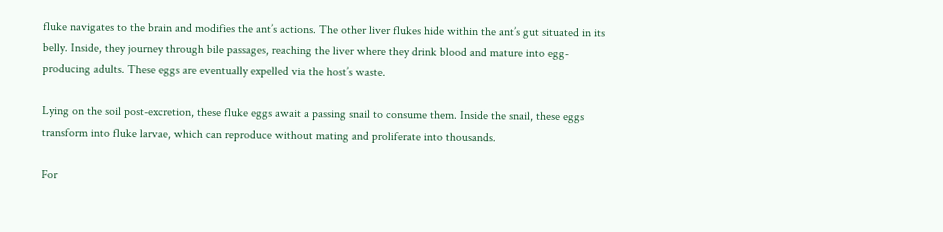fluke navigates to the brain and modifies the ant’s actions. The other liver flukes hide within the ant’s gut situated in its belly. Inside, they journey through bile passages, reaching the liver where they drink blood and mature into egg-producing adults. These eggs are eventually expelled via the host’s waste.

Lying on the soil post-excretion, these fluke eggs await a passing snail to consume them. Inside the snail, these eggs transform into fluke larvae, which can reproduce without mating and proliferate into thousands.

For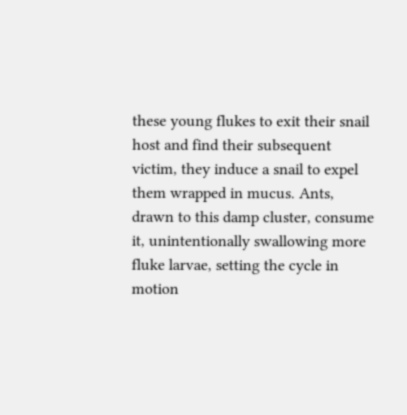these young flukes to exit their snail host and find their subsequent victim, they induce a snail to expel them wrapped in mucus. Ants, drawn to this damp cluster, consume it, unintentionally swallowing more fluke larvae, setting the cycle in motion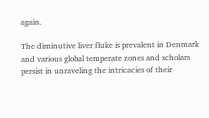again.

The diminutive liver fluke is prevalent in Denmark and various global temperate zones and scholars persist in unraveling the intricacies of their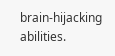brain-hijacking abilities.